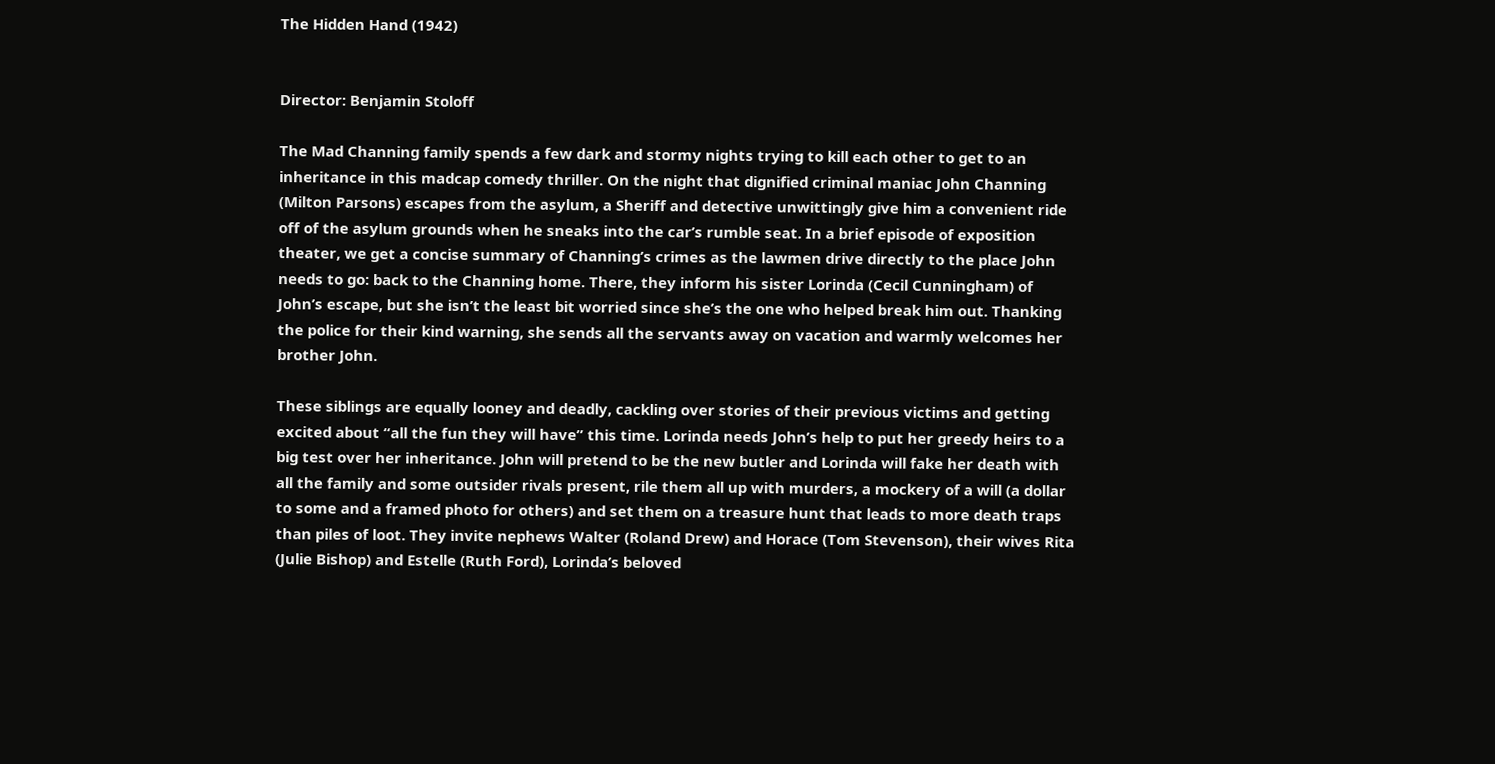The Hidden Hand (1942)


Director: Benjamin Stoloff

The Mad Channing family spends a few dark and stormy nights trying to kill each other to get to an inheritance in this madcap comedy thriller. On the night that dignified criminal maniac John Channing (Milton Parsons) escapes from the asylum, a Sheriff and detective unwittingly give him a convenient ride off of the asylum grounds when he sneaks into the car’s rumble seat. In a brief episode of exposition theater, we get a concise summary of Channing’s crimes as the lawmen drive directly to the place John needs to go: back to the Channing home. There, they inform his sister Lorinda (Cecil Cunningham) of John’s escape, but she isn’t the least bit worried since she’s the one who helped break him out. Thanking the police for their kind warning, she sends all the servants away on vacation and warmly welcomes her brother John.

These siblings are equally looney and deadly, cackling over stories of their previous victims and getting excited about “all the fun they will have” this time. Lorinda needs John’s help to put her greedy heirs to a big test over her inheritance. John will pretend to be the new butler and Lorinda will fake her death with all the family and some outsider rivals present, rile them all up with murders, a mockery of a will (a dollar to some and a framed photo for others) and set them on a treasure hunt that leads to more death traps than piles of loot. They invite nephews Walter (Roland Drew) and Horace (Tom Stevenson), their wives Rita (Julie Bishop) and Estelle (Ruth Ford), Lorinda’s beloved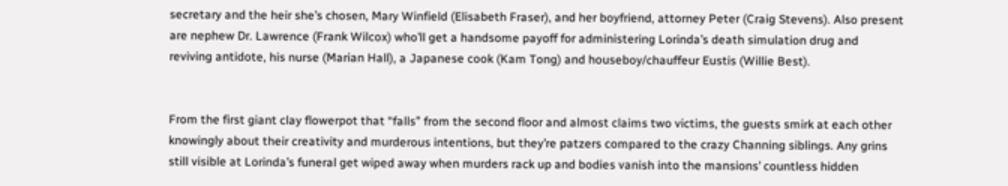secretary and the heir she’s chosen, Mary Winfield (Elisabeth Fraser), and her boyfriend, attorney Peter (Craig Stevens). Also present are nephew Dr. Lawrence (Frank Wilcox) who’ll get a handsome payoff for administering Lorinda’s death simulation drug and reviving antidote, his nurse (Marian Hall), a Japanese cook (Kam Tong) and houseboy/chauffeur Eustis (Willie Best).


From the first giant clay flowerpot that “falls” from the second floor and almost claims two victims, the guests smirk at each other knowingly about their creativity and murderous intentions, but they’re patzers compared to the crazy Channing siblings. Any grins still visible at Lorinda’s funeral get wiped away when murders rack up and bodies vanish into the mansions’ countless hidden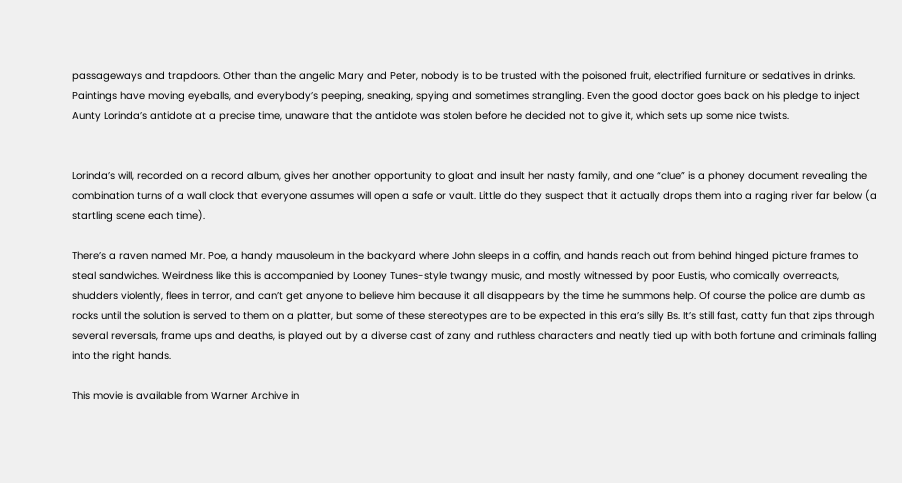passageways and trapdoors. Other than the angelic Mary and Peter, nobody is to be trusted with the poisoned fruit, electrified furniture or sedatives in drinks. Paintings have moving eyeballs, and everybody’s peeping, sneaking, spying and sometimes strangling. Even the good doctor goes back on his pledge to inject Aunty Lorinda’s antidote at a precise time, unaware that the antidote was stolen before he decided not to give it, which sets up some nice twists.


Lorinda’s will, recorded on a record album, gives her another opportunity to gloat and insult her nasty family, and one “clue” is a phoney document revealing the combination turns of a wall clock that everyone assumes will open a safe or vault. Little do they suspect that it actually drops them into a raging river far below (a startling scene each time).

There’s a raven named Mr. Poe, a handy mausoleum in the backyard where John sleeps in a coffin, and hands reach out from behind hinged picture frames to steal sandwiches. Weirdness like this is accompanied by Looney Tunes-style twangy music, and mostly witnessed by poor Eustis, who comically overreacts, shudders violently, flees in terror, and can’t get anyone to believe him because it all disappears by the time he summons help. Of course the police are dumb as rocks until the solution is served to them on a platter, but some of these stereotypes are to be expected in this era’s silly Bs. It’s still fast, catty fun that zips through several reversals, frame ups and deaths, is played out by a diverse cast of zany and ruthless characters and neatly tied up with both fortune and criminals falling into the right hands.

This movie is available from Warner Archive in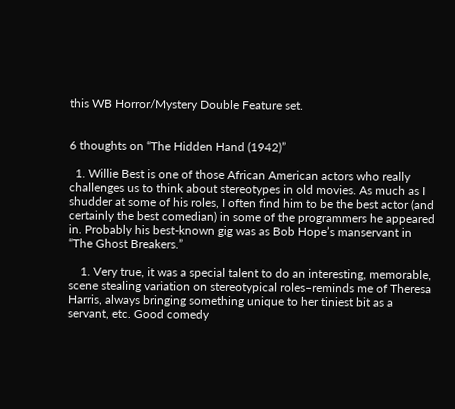this WB Horror/Mystery Double Feature set.


6 thoughts on “The Hidden Hand (1942)”

  1. Willie Best is one of those African American actors who really challenges us to think about stereotypes in old movies. As much as I shudder at some of his roles, I often find him to be the best actor (and certainly the best comedian) in some of the programmers he appeared in. Probably his best-known gig was as Bob Hope’s manservant in “The Ghost Breakers.”

    1. Very true, it was a special talent to do an interesting, memorable, scene stealing variation on stereotypical roles–reminds me of Theresa Harris, always bringing something unique to her tiniest bit as a servant, etc. Good comedy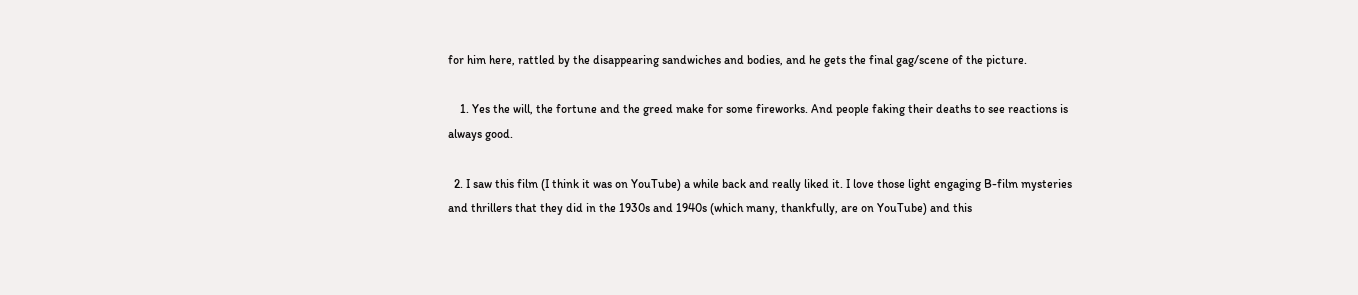for him here, rattled by the disappearing sandwiches and bodies, and he gets the final gag/scene of the picture.

    1. Yes the will, the fortune and the greed make for some fireworks. And people faking their deaths to see reactions is always good.

  2. I saw this film (I think it was on YouTube) a while back and really liked it. I love those light engaging B-film mysteries and thrillers that they did in the 1930s and 1940s (which many, thankfully, are on YouTube) and this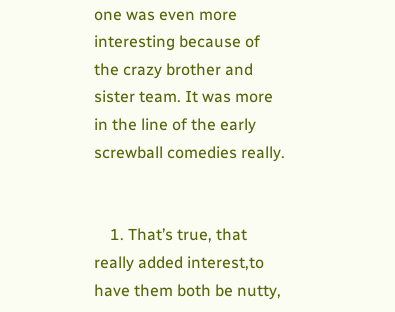one was even more interesting because of the crazy brother and sister team. It was more in the line of the early screwball comedies really.


    1. That’s true, that really added interest,to have them both be nutty,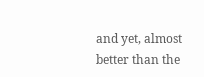and yet, almost better than the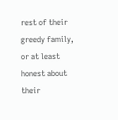rest of their greedy family, or at least honest about their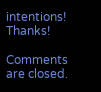intentions! Thanks!

Comments are closed.